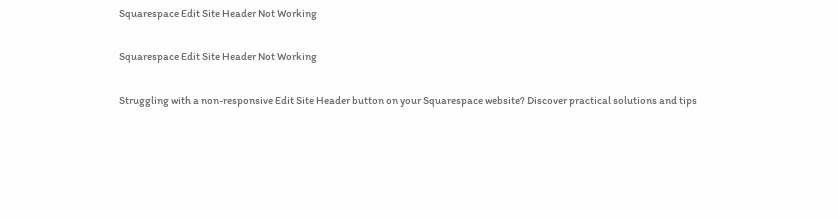Squarespace Edit Site Header Not Working

Squarespace Edit Site Header Not Working

Struggling with a non-responsive Edit Site Header button on your Squarespace website? Discover practical solutions and tips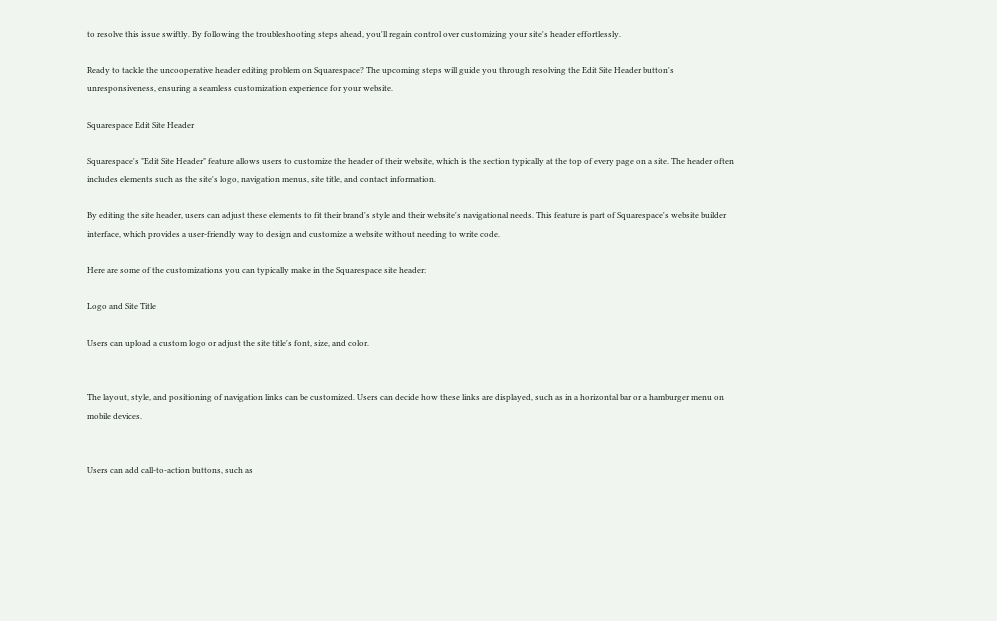to resolve this issue swiftly. By following the troubleshooting steps ahead, you'll regain control over customizing your site's header effortlessly.

Ready to tackle the uncooperative header editing problem on Squarespace? The upcoming steps will guide you through resolving the Edit Site Header button's unresponsiveness, ensuring a seamless customization experience for your website.

Squarespace Edit Site Header

Squarespace's "Edit Site Header" feature allows users to customize the header of their website, which is the section typically at the top of every page on a site. The header often includes elements such as the site's logo, navigation menus, site title, and contact information.

By editing the site header, users can adjust these elements to fit their brand's style and their website's navigational needs. This feature is part of Squarespace's website builder interface, which provides a user-friendly way to design and customize a website without needing to write code.

Here are some of the customizations you can typically make in the Squarespace site header:

Logo and Site Title

Users can upload a custom logo or adjust the site title's font, size, and color.


The layout, style, and positioning of navigation links can be customized. Users can decide how these links are displayed, such as in a horizontal bar or a hamburger menu on mobile devices.


Users can add call-to-action buttons, such as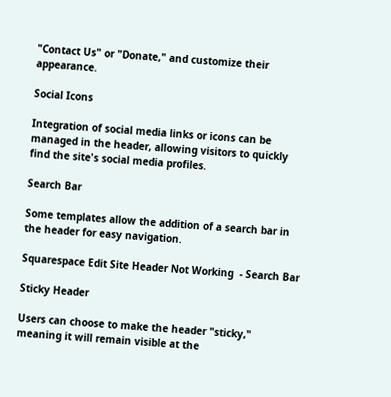"Contact Us" or "Donate," and customize their appearance.

Social Icons

Integration of social media links or icons can be managed in the header, allowing visitors to quickly find the site's social media profiles.

Search Bar

Some templates allow the addition of a search bar in the header for easy navigation.

Squarespace Edit Site Header Not Working  - Search Bar

Sticky Header

Users can choose to make the header "sticky," meaning it will remain visible at the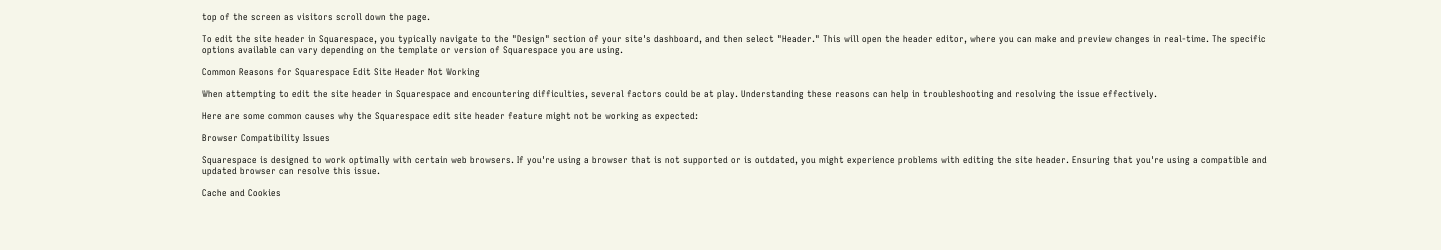top of the screen as visitors scroll down the page.

To edit the site header in Squarespace, you typically navigate to the "Design" section of your site's dashboard, and then select "Header." This will open the header editor, where you can make and preview changes in real-time. The specific options available can vary depending on the template or version of Squarespace you are using.

Common Reasons for Squarespace Edit Site Header Not Working

When attempting to edit the site header in Squarespace and encountering difficulties, several factors could be at play. Understanding these reasons can help in troubleshooting and resolving the issue effectively.

Here are some common causes why the Squarespace edit site header feature might not be working as expected:

Browser Compatibility Issues

Squarespace is designed to work optimally with certain web browsers. If you're using a browser that is not supported or is outdated, you might experience problems with editing the site header. Ensuring that you're using a compatible and updated browser can resolve this issue.

Cache and Cookies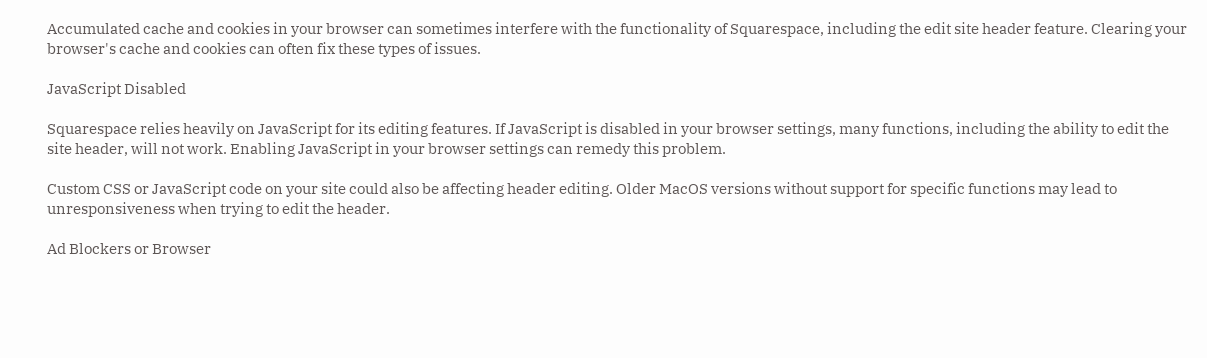Accumulated cache and cookies in your browser can sometimes interfere with the functionality of Squarespace, including the edit site header feature. Clearing your browser's cache and cookies can often fix these types of issues.

JavaScript Disabled

Squarespace relies heavily on JavaScript for its editing features. If JavaScript is disabled in your browser settings, many functions, including the ability to edit the site header, will not work. Enabling JavaScript in your browser settings can remedy this problem.

Custom CSS or JavaScript code on your site could also be affecting header editing. Older MacOS versions without support for specific functions may lead to unresponsiveness when trying to edit the header.

Ad Blockers or Browser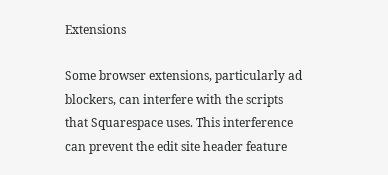Extensions

Some browser extensions, particularly ad blockers, can interfere with the scripts that Squarespace uses. This interference can prevent the edit site header feature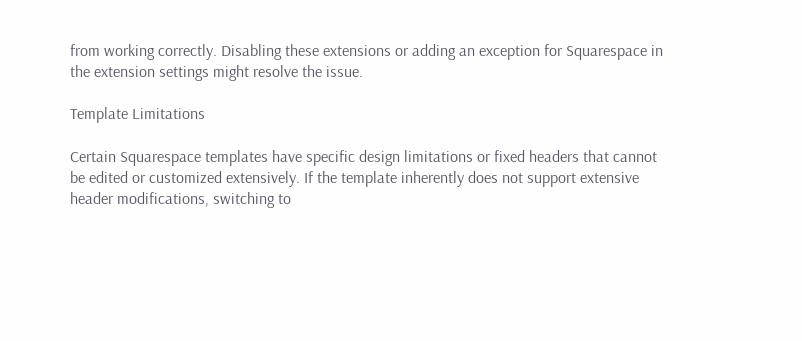from working correctly. Disabling these extensions or adding an exception for Squarespace in the extension settings might resolve the issue.

Template Limitations

Certain Squarespace templates have specific design limitations or fixed headers that cannot be edited or customized extensively. If the template inherently does not support extensive header modifications, switching to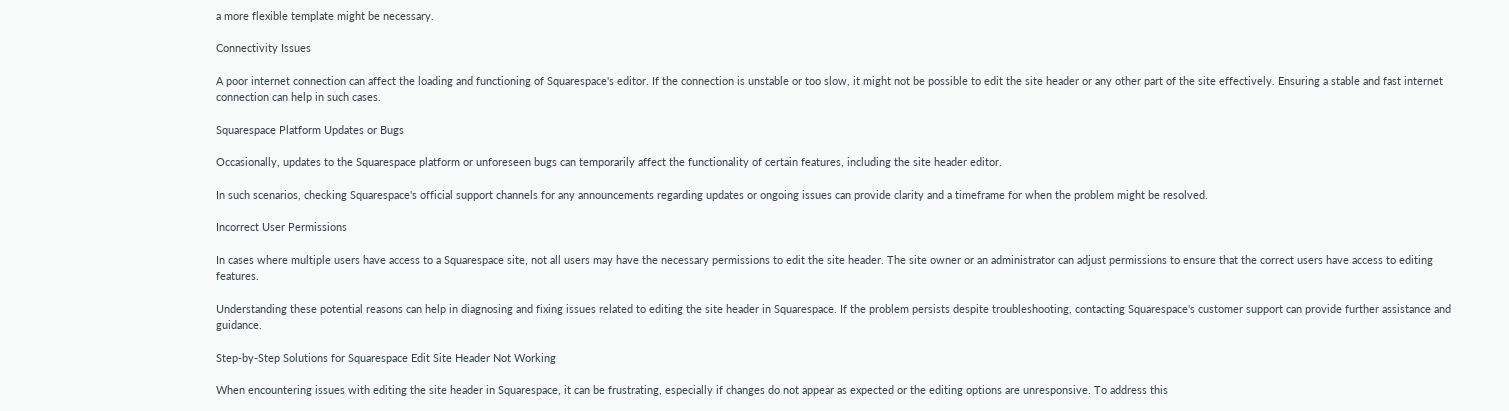a more flexible template might be necessary.

Connectivity Issues

A poor internet connection can affect the loading and functioning of Squarespace's editor. If the connection is unstable or too slow, it might not be possible to edit the site header or any other part of the site effectively. Ensuring a stable and fast internet connection can help in such cases.

Squarespace Platform Updates or Bugs

Occasionally, updates to the Squarespace platform or unforeseen bugs can temporarily affect the functionality of certain features, including the site header editor.

In such scenarios, checking Squarespace's official support channels for any announcements regarding updates or ongoing issues can provide clarity and a timeframe for when the problem might be resolved.

Incorrect User Permissions

In cases where multiple users have access to a Squarespace site, not all users may have the necessary permissions to edit the site header. The site owner or an administrator can adjust permissions to ensure that the correct users have access to editing features.

Understanding these potential reasons can help in diagnosing and fixing issues related to editing the site header in Squarespace. If the problem persists despite troubleshooting, contacting Squarespace's customer support can provide further assistance and guidance.

Step-by-Step Solutions for Squarespace Edit Site Header Not Working

When encountering issues with editing the site header in Squarespace, it can be frustrating, especially if changes do not appear as expected or the editing options are unresponsive. To address this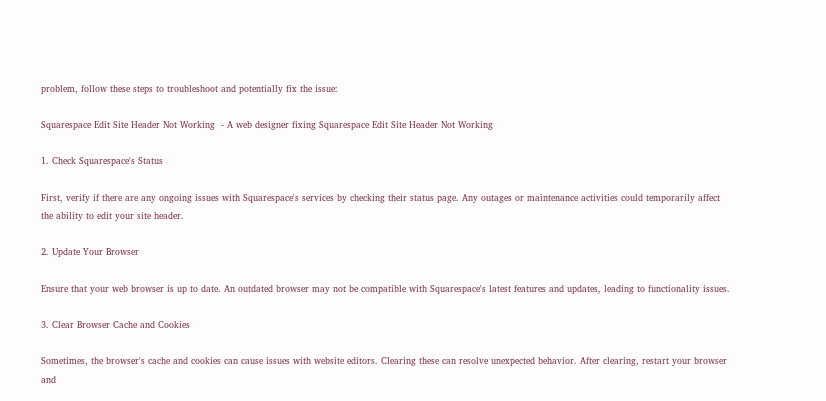problem, follow these steps to troubleshoot and potentially fix the issue:

Squarespace Edit Site Header Not Working  - A web designer fixing Squarespace Edit Site Header Not Working

1. Check Squarespace's Status

First, verify if there are any ongoing issues with Squarespace's services by checking their status page. Any outages or maintenance activities could temporarily affect the ability to edit your site header.

2. Update Your Browser

Ensure that your web browser is up to date. An outdated browser may not be compatible with Squarespace's latest features and updates, leading to functionality issues.

3. Clear Browser Cache and Cookies

Sometimes, the browser's cache and cookies can cause issues with website editors. Clearing these can resolve unexpected behavior. After clearing, restart your browser and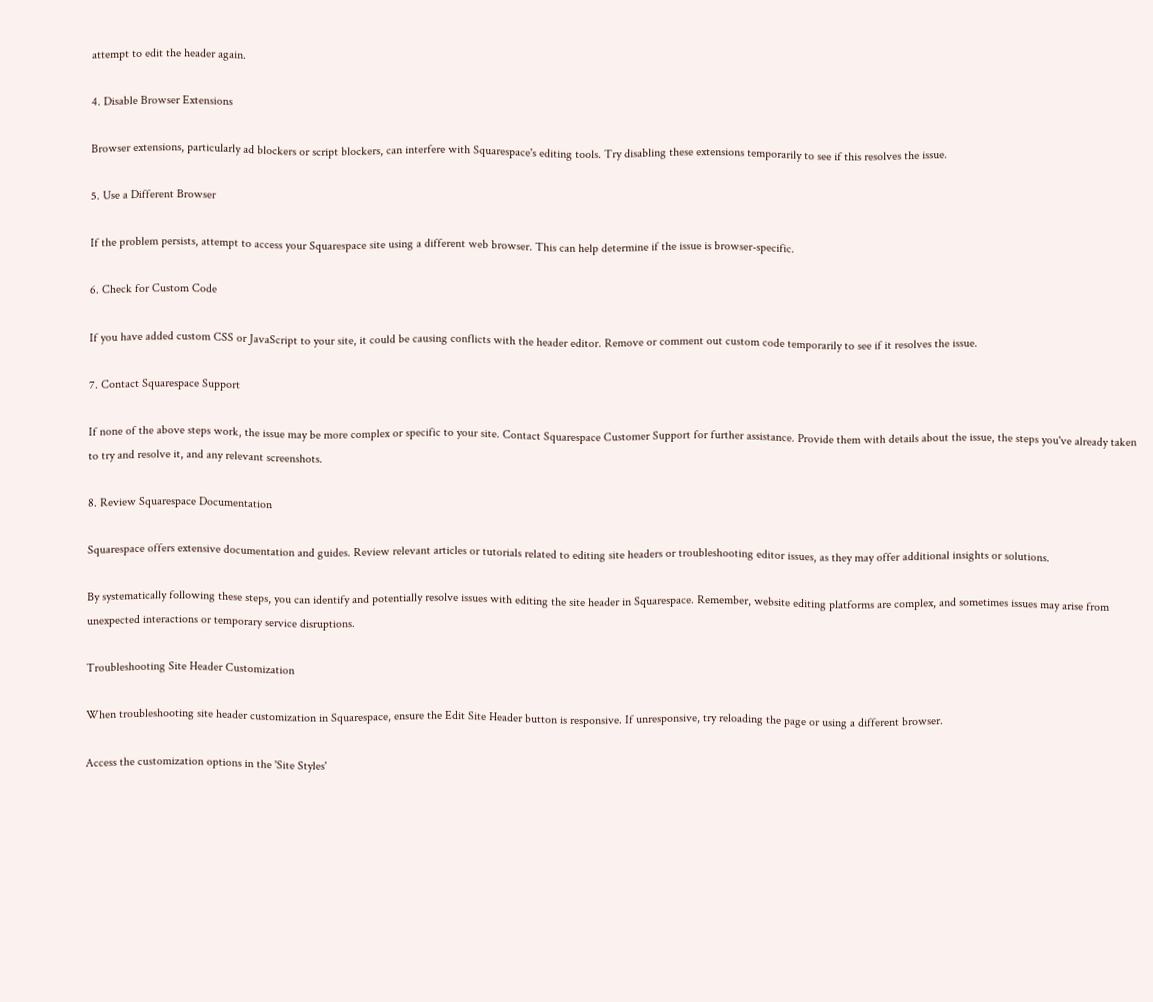attempt to edit the header again.

4. Disable Browser Extensions

Browser extensions, particularly ad blockers or script blockers, can interfere with Squarespace's editing tools. Try disabling these extensions temporarily to see if this resolves the issue.

5. Use a Different Browser

If the problem persists, attempt to access your Squarespace site using a different web browser. This can help determine if the issue is browser-specific.

6. Check for Custom Code

If you have added custom CSS or JavaScript to your site, it could be causing conflicts with the header editor. Remove or comment out custom code temporarily to see if it resolves the issue.

7. Contact Squarespace Support

If none of the above steps work, the issue may be more complex or specific to your site. Contact Squarespace Customer Support for further assistance. Provide them with details about the issue, the steps you've already taken to try and resolve it, and any relevant screenshots.

8. Review Squarespace Documentation

Squarespace offers extensive documentation and guides. Review relevant articles or tutorials related to editing site headers or troubleshooting editor issues, as they may offer additional insights or solutions.

By systematically following these steps, you can identify and potentially resolve issues with editing the site header in Squarespace. Remember, website editing platforms are complex, and sometimes issues may arise from unexpected interactions or temporary service disruptions.

Troubleshooting Site Header Customization

When troubleshooting site header customization in Squarespace, ensure the Edit Site Header button is responsive. If unresponsive, try reloading the page or using a different browser.

Access the customization options in the 'Site Styles'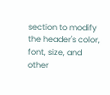section to modify the header's color, font, size, and other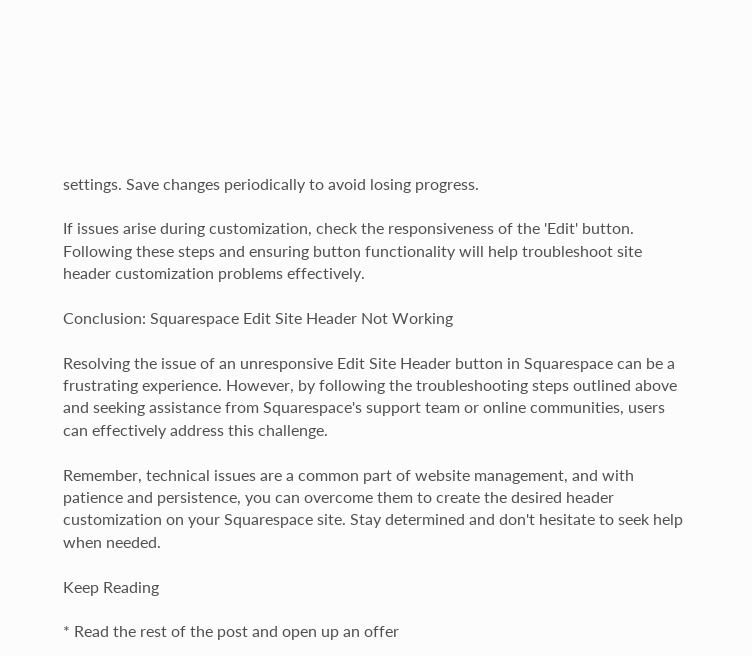settings. Save changes periodically to avoid losing progress.

If issues arise during customization, check the responsiveness of the 'Edit' button. Following these steps and ensuring button functionality will help troubleshoot site header customization problems effectively.

Conclusion: Squarespace Edit Site Header Not Working

Resolving the issue of an unresponsive Edit Site Header button in Squarespace can be a frustrating experience. However, by following the troubleshooting steps outlined above and seeking assistance from Squarespace's support team or online communities, users can effectively address this challenge.

Remember, technical issues are a common part of website management, and with patience and persistence, you can overcome them to create the desired header customization on your Squarespace site. Stay determined and don't hesitate to seek help when needed.

Keep Reading

* Read the rest of the post and open up an offer